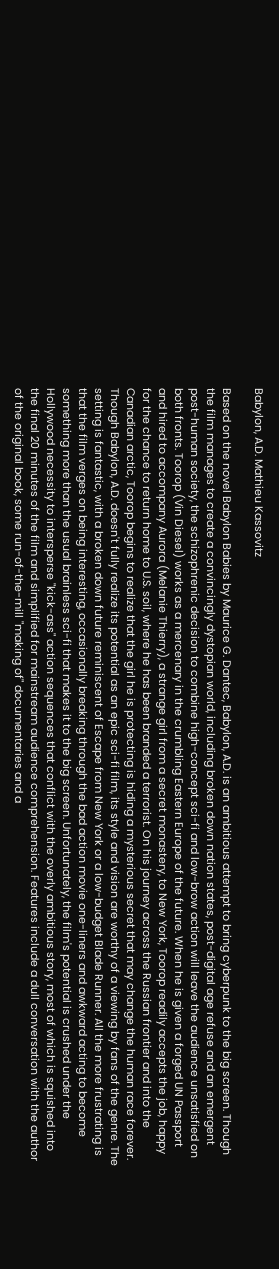Babylon, A.D. Mathieu Kassovitz

Based on the novel Babylon Babies by Maurice G. Dantec, Babylon, A.D. is an ambitious attempt to bring cyberpunk to the big screen. Though the film manages to create a convincingly dystopian world, including broken down nation states, post-digital age refuse and an emergent post-human society, the schizophrenic decision to combine high-concept sci-fi and low-brow action will leave the audience unsatisfied on both fronts. Toorop (Vin Diesel) works as a mercenary in the crumbling Eastern Europe of the future. When he is given a forged UN Passport and hired to accompany Aurora (Melanie Thierry), a strange girl from a secret monastery, to New York, Toorop readily accepts the job, happy for the chance to return home to U.S. soil, where he has been branded a terrorist. On his journey across the Russian frontier and into the Canadian arctic, Toorop begins to realize that the girl he is protecting is hiding a mysterious secret that may change the human race forever. Though Babylon, A.D. doesn't fully realize its potential as an epic sci-fi film, its style and vision are worthy of a viewing by fans of the genre. The setting is fantastic, with a broken down future reminiscent of Escape from New York or a low-budget Blade Runner. All the more frustrating is that the film verges on being interesting, occasionally breaking through the bad action movie one-liners and awkward acting to become something more than the usual brainless sci-fi that makes it to the big screen. Unfortunately, the film's potential is crushed under the Hollywood necessity to intersperse "kick-ass" action sequences that conflict with the overly ambitious story, most of which is squished into the final 20 minutes of the film and simplified for mainstream audience comprehension. Features include a dull conversation with the author of the original book, some run-of-the-mill "making of" documentaries and a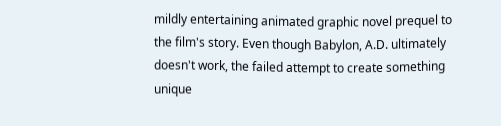mildly entertaining animated graphic novel prequel to the film's story. Even though Babylon, A.D. ultimately doesn't work, the failed attempt to create something unique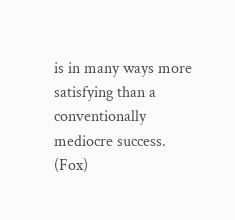is in many ways more satisfying than a conventionally mediocre success. (Fox)